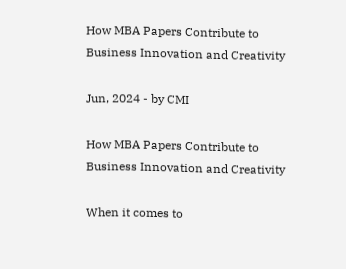How MBA Papers Contribute to Business Innovation and Creativity

Jun, 2024 - by CMI

How MBA Papers Contribute to Business Innovation and Creativity

When it comes to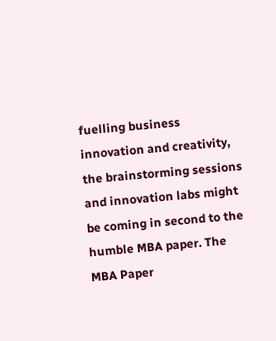fuelling business innovation and creativity, the brainstorming sessions and innovation labs might be coming in second to the humble MBA paper. The MBA Paper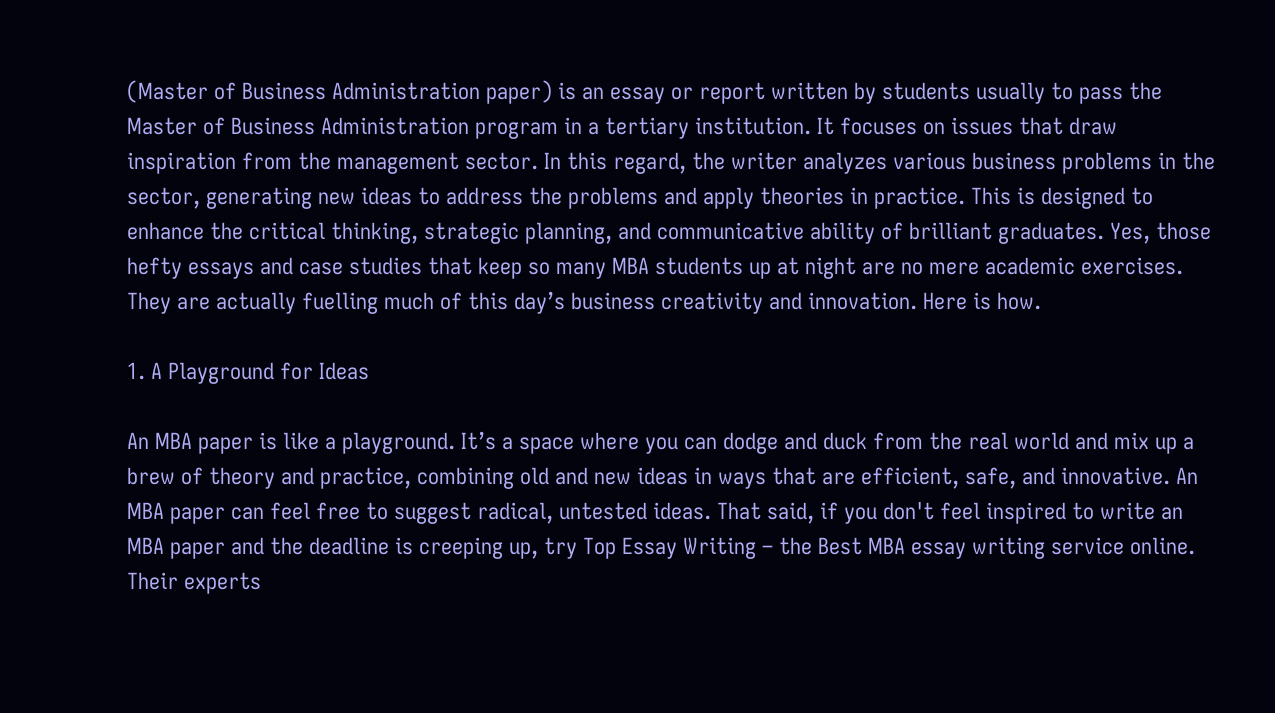(Master of Business Administration paper) is an essay or report written by students usually to pass the Master of Business Administration program in a tertiary institution. It focuses on issues that draw inspiration from the management sector. In this regard, the writer analyzes various business problems in the sector, generating new ideas to address the problems and apply theories in practice. This is designed to enhance the critical thinking, strategic planning, and communicative ability of brilliant graduates. Yes, those hefty essays and case studies that keep so many MBA students up at night are no mere academic exercises. They are actually fuelling much of this day’s business creativity and innovation. Here is how.

1. A Playground for Ideas

An MBA paper is like a playground. It’s a space where you can dodge and duck from the real world and mix up a brew of theory and practice, combining old and new ideas in ways that are efficient, safe, and innovative. An MBA paper can feel free to suggest radical, untested ideas. That said, if you don't feel inspired to write an MBA paper and the deadline is creeping up, try Top Essay Writing – the Best MBA essay writing service online. Their experts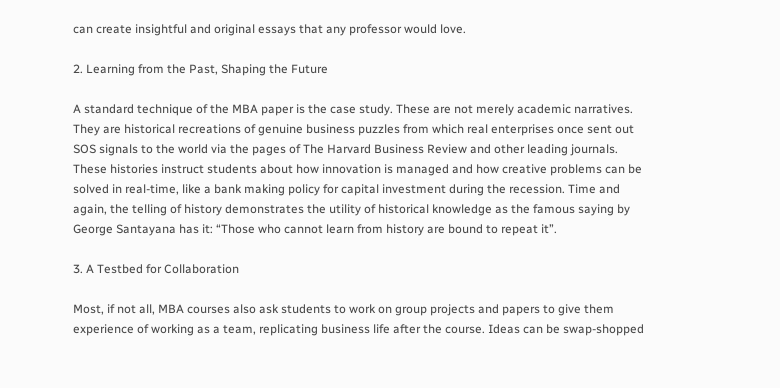can create insightful and original essays that any professor would love.

2. Learning from the Past, Shaping the Future

A standard technique of the MBA paper is the case study. These are not merely academic narratives. They are historical recreations of genuine business puzzles from which real enterprises once sent out SOS signals to the world via the pages of The Harvard Business Review and other leading journals. These histories instruct students about how innovation is managed and how creative problems can be solved in real-time, like a bank making policy for capital investment during the recession. Time and again, the telling of history demonstrates the utility of historical knowledge as the famous saying by George Santayana has it: “Those who cannot learn from history are bound to repeat it”.

3. A Testbed for Collaboration

Most, if not all, MBA courses also ask students to work on group projects and papers to give them experience of working as a team, replicating business life after the course. Ideas can be swap-shopped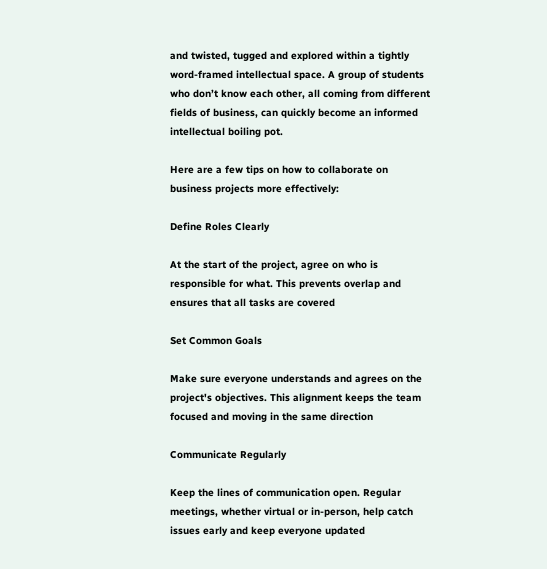and twisted, tugged and explored within a tightly word-framed intellectual space. A group of students who don’t know each other, all coming from different fields of business, can quickly become an informed intellectual boiling pot.

Here are a few tips on how to collaborate on business projects more effectively:

Define Roles Clearly

At the start of the project, agree on who is responsible for what. This prevents overlap and ensures that all tasks are covered

Set Common Goals

Make sure everyone understands and agrees on the project's objectives. This alignment keeps the team focused and moving in the same direction

Communicate Regularly

Keep the lines of communication open. Regular meetings, whether virtual or in-person, help catch issues early and keep everyone updated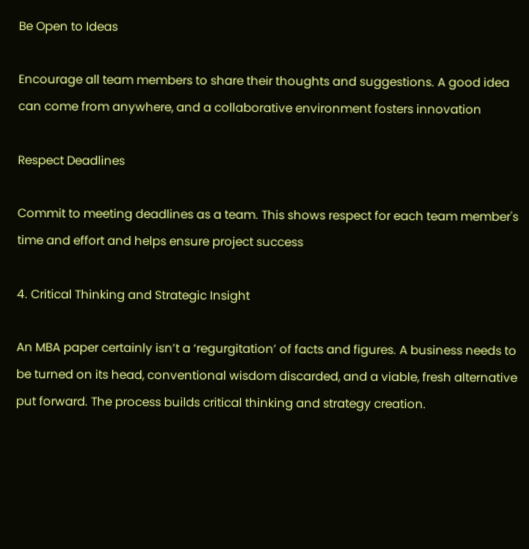Be Open to Ideas

Encourage all team members to share their thoughts and suggestions. A good idea can come from anywhere, and a collaborative environment fosters innovation

Respect Deadlines

Commit to meeting deadlines as a team. This shows respect for each team member's time and effort and helps ensure project success

4. Critical Thinking and Strategic Insight

An MBA paper certainly isn’t a ‘regurgitation’ of facts and figures. A business needs to be turned on its head, conventional wisdom discarded, and a viable, fresh alternative put forward. The process builds critical thinking and strategy creation.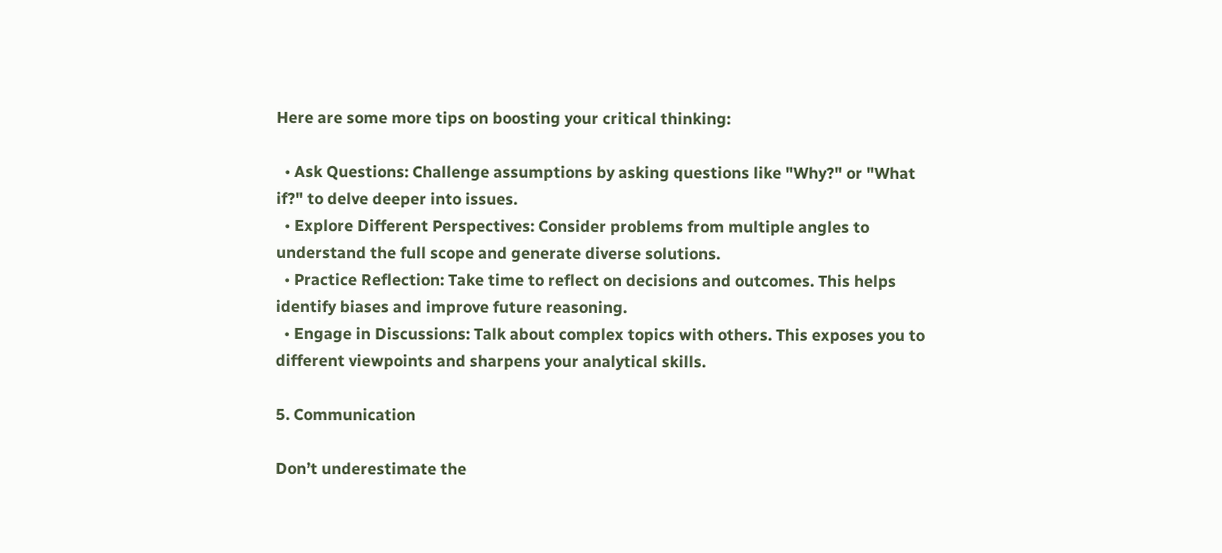Here are some more tips on boosting your critical thinking:

  • Ask Questions: Challenge assumptions by asking questions like "Why?" or "What if?" to delve deeper into issues.
  • Explore Different Perspectives: Consider problems from multiple angles to understand the full scope and generate diverse solutions.
  • Practice Reflection: Take time to reflect on decisions and outcomes. This helps identify biases and improve future reasoning.
  • Engage in Discussions: Talk about complex topics with others. This exposes you to different viewpoints and sharpens your analytical skills.

5. Communication

Don’t underestimate the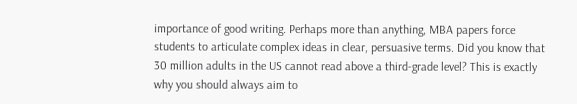importance of good writing. Perhaps more than anything, MBA papers force students to articulate complex ideas in clear, persuasive terms. Did you know that 30 million adults in the US cannot read above a third-grade level? This is exactly why you should always aim to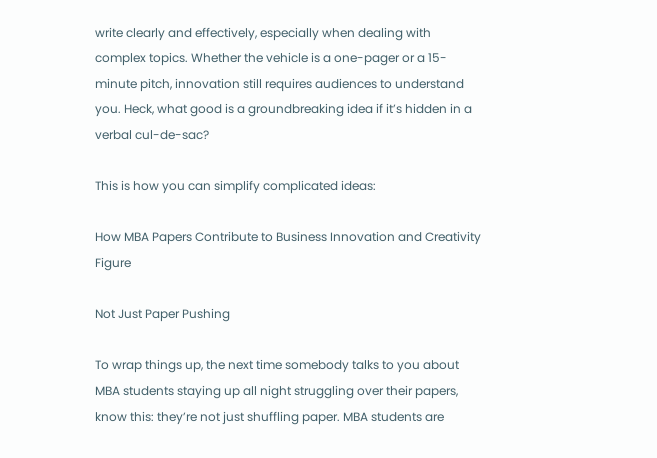write clearly and effectively, especially when dealing with complex topics. Whether the vehicle is a one-pager or a 15-minute pitch, innovation still requires audiences to understand you. Heck, what good is a groundbreaking idea if it’s hidden in a verbal cul-de-sac?

This is how you can simplify complicated ideas:

How MBA Papers Contribute to Business Innovation and Creativity Figure

Not Just Paper Pushing

To wrap things up, the next time somebody talks to you about MBA students staying up all night struggling over their papers, know this: they’re not just shuffling paper. MBA students are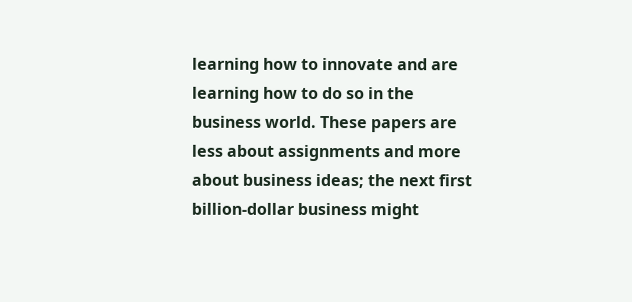learning how to innovate and are learning how to do so in the business world. These papers are less about assignments and more about business ideas; the next first billion-dollar business might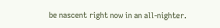be nascent right now in an all-nighter.